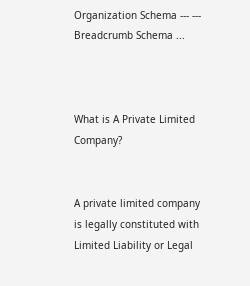Organization Schema --- --- Breadcrumb Schema ...



What is A Private Limited Company?


A private limited company is legally constituted with Limited Liability or Legal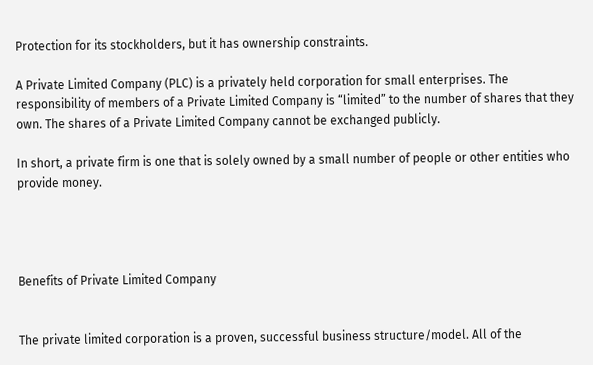Protection for its stockholders, but it has ownership constraints.

A Private Limited Company (PLC) is a privately held corporation for small enterprises. The responsibility of members of a Private Limited Company is “limited” to the number of shares that they own. The shares of a Private Limited Company cannot be exchanged publicly.

In short, a private firm is one that is solely owned by a small number of people or other entities who provide money.




Benefits of Private Limited Company


The private limited corporation is a proven, successful business structure/model. All of the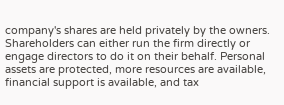company's shares are held privately by the owners. Shareholders can either run the firm directly or engage directors to do it on their behalf. Personal assets are protected, more resources are available, financial support is available, and tax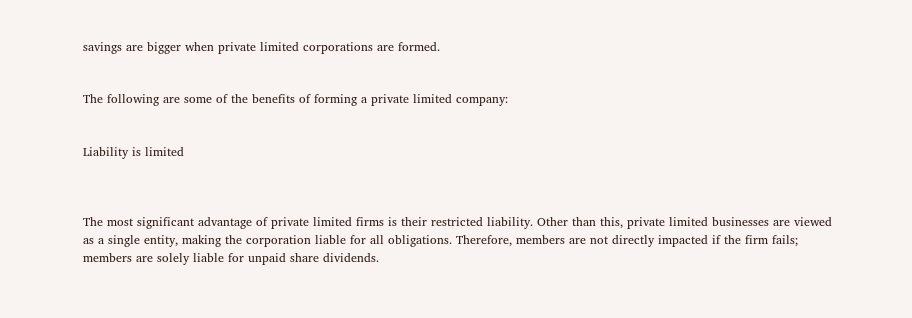savings are bigger when private limited corporations are formed.


The following are some of the benefits of forming a private limited company:


Liability is limited



The most significant advantage of private limited firms is their restricted liability. Other than this, private limited businesses are viewed as a single entity, making the corporation liable for all obligations. Therefore, members are not directly impacted if the firm fails; members are solely liable for unpaid share dividends.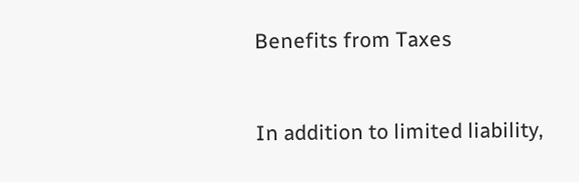Benefits from Taxes



In addition to limited liability,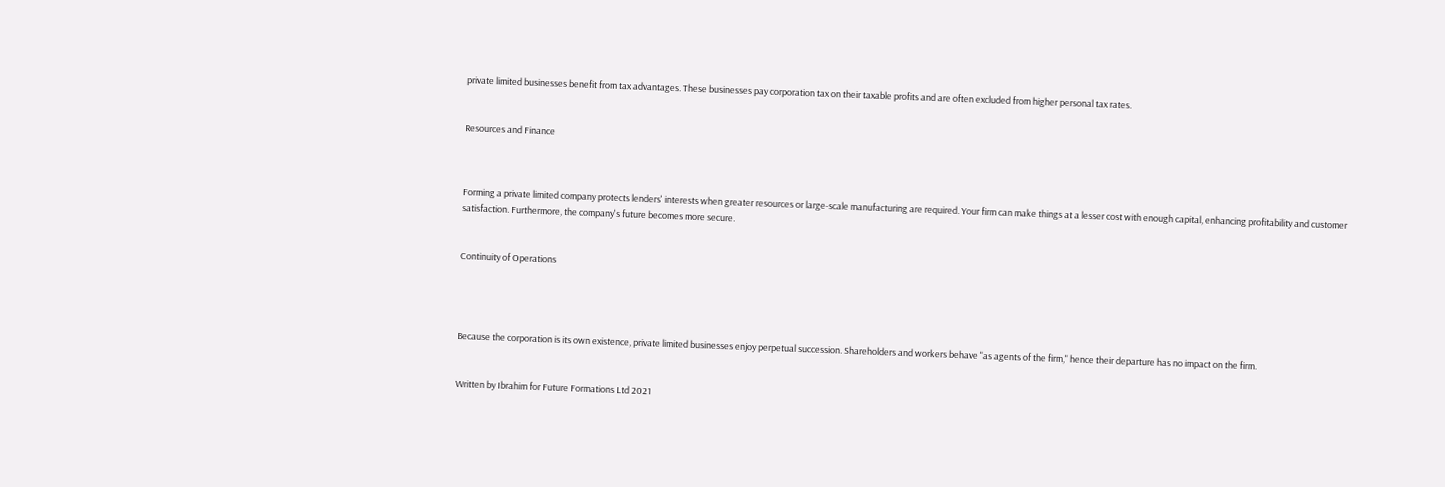private limited businesses benefit from tax advantages. These businesses pay corporation tax on their taxable profits and are often excluded from higher personal tax rates.


Resources and Finance



Forming a private limited company protects lenders' interests when greater resources or large-scale manufacturing are required. Your firm can make things at a lesser cost with enough capital, enhancing profitability and customer satisfaction. Furthermore, the company's future becomes more secure.


Continuity of Operations




Because the corporation is its own existence, private limited businesses enjoy perpetual succession. Shareholders and workers behave "as agents of the firm," hence their departure has no impact on the firm.


Written by Ibrahim for Future Formations Ltd 2021